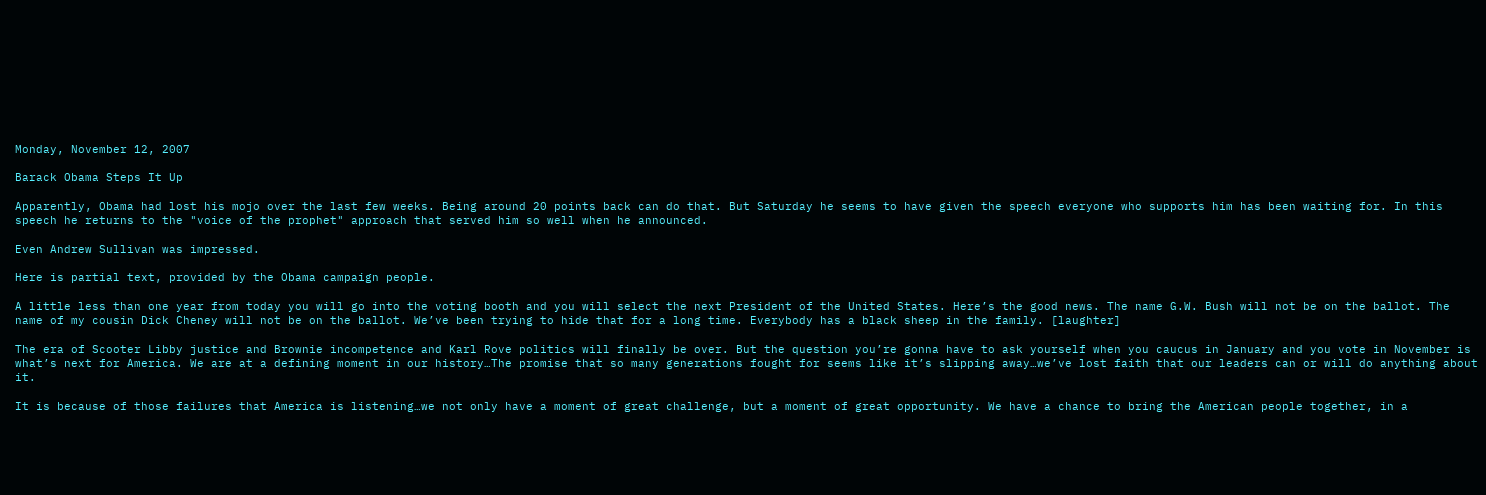Monday, November 12, 2007

Barack Obama Steps It Up

Apparently, Obama had lost his mojo over the last few weeks. Being around 20 points back can do that. But Saturday he seems to have given the speech everyone who supports him has been waiting for. In this speech he returns to the "voice of the prophet" approach that served him so well when he announced.

Even Andrew Sullivan was impressed.

Here is partial text, provided by the Obama campaign people.

A little less than one year from today you will go into the voting booth and you will select the next President of the United States. Here’s the good news. The name G.W. Bush will not be on the ballot. The name of my cousin Dick Cheney will not be on the ballot. We’ve been trying to hide that for a long time. Everybody has a black sheep in the family. [laughter]

The era of Scooter Libby justice and Brownie incompetence and Karl Rove politics will finally be over. But the question you’re gonna have to ask yourself when you caucus in January and you vote in November is what’s next for America. We are at a defining moment in our history…The promise that so many generations fought for seems like it’s slipping away…we’ve lost faith that our leaders can or will do anything about it.

It is because of those failures that America is listening…we not only have a moment of great challenge, but a moment of great opportunity. We have a chance to bring the American people together, in a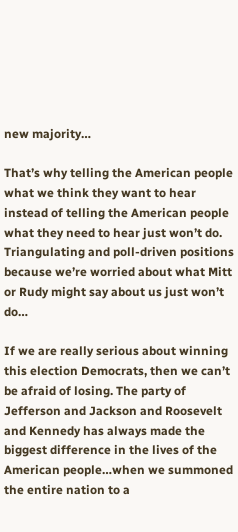new majority…

That’s why telling the American people what we think they want to hear instead of telling the American people what they need to hear just won’t do. Triangulating and poll-driven positions because we’re worried about what Mitt or Rudy might say about us just won’t do…

If we are really serious about winning this election Democrats, then we can’t be afraid of losing. The party of Jefferson and Jackson and Roosevelt and Kennedy has always made the biggest difference in the lives of the American people…when we summoned the entire nation to a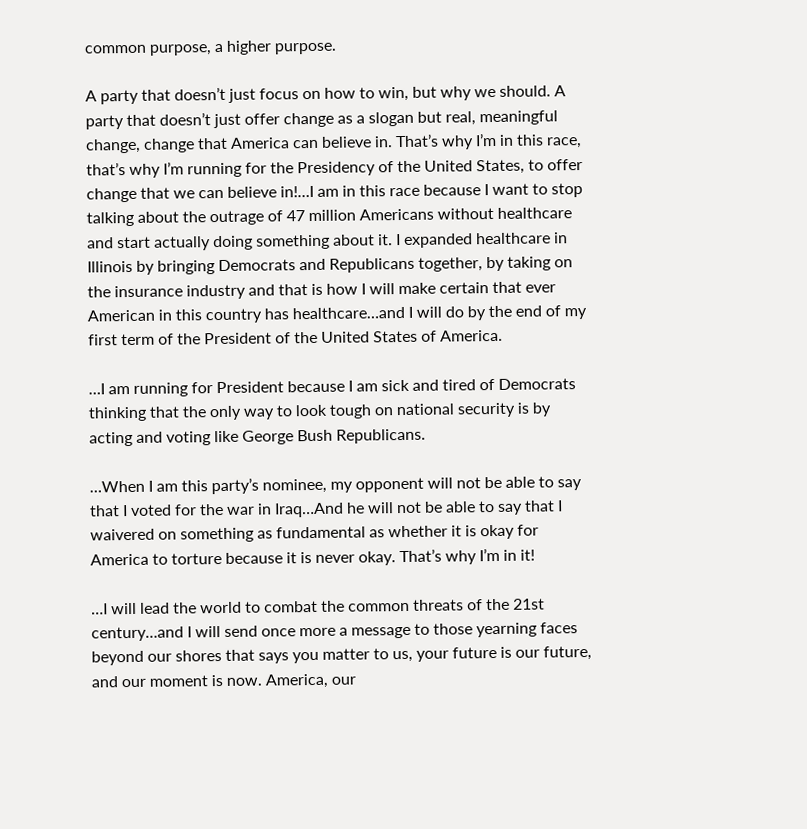common purpose, a higher purpose.

A party that doesn’t just focus on how to win, but why we should. A party that doesn’t just offer change as a slogan but real, meaningful change, change that America can believe in. That’s why I’m in this race, that’s why I’m running for the Presidency of the United States, to offer change that we can believe in!…I am in this race because I want to stop talking about the outrage of 47 million Americans without healthcare and start actually doing something about it. I expanded healthcare in Illinois by bringing Democrats and Republicans together, by taking on the insurance industry and that is how I will make certain that ever American in this country has healthcare…and I will do by the end of my first term of the President of the United States of America.

…I am running for President because I am sick and tired of Democrats thinking that the only way to look tough on national security is by acting and voting like George Bush Republicans.

…When I am this party’s nominee, my opponent will not be able to say that I voted for the war in Iraq…And he will not be able to say that I waivered on something as fundamental as whether it is okay for America to torture because it is never okay. That’s why I’m in it!

…I will lead the world to combat the common threats of the 21st century…and I will send once more a message to those yearning faces beyond our shores that says you matter to us, your future is our future, and our moment is now. America, our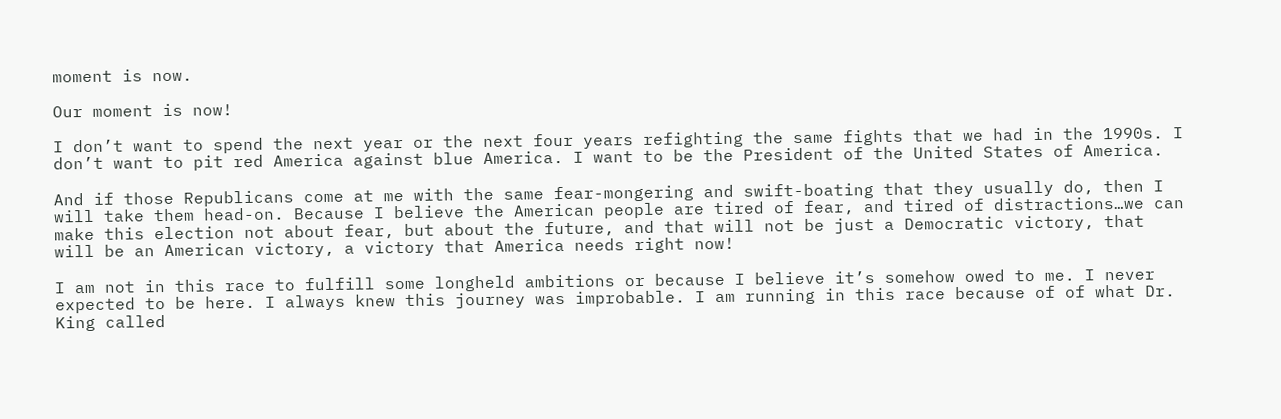moment is now.

Our moment is now!

I don’t want to spend the next year or the next four years refighting the same fights that we had in the 1990s. I don’t want to pit red America against blue America. I want to be the President of the United States of America.

And if those Republicans come at me with the same fear-mongering and swift-boating that they usually do, then I will take them head-on. Because I believe the American people are tired of fear, and tired of distractions…we can make this election not about fear, but about the future, and that will not be just a Democratic victory, that will be an American victory, a victory that America needs right now!

I am not in this race to fulfill some longheld ambitions or because I believe it’s somehow owed to me. I never expected to be here. I always knew this journey was improbable. I am running in this race because of of what Dr. King called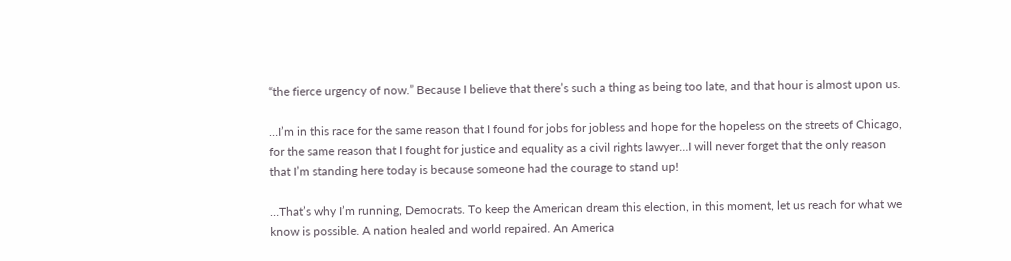“the fierce urgency of now.” Because I believe that there’s such a thing as being too late, and that hour is almost upon us.

…I’m in this race for the same reason that I found for jobs for jobless and hope for the hopeless on the streets of Chicago, for the same reason that I fought for justice and equality as a civil rights lawyer…I will never forget that the only reason that I’m standing here today is because someone had the courage to stand up!

…That’s why I’m running, Democrats. To keep the American dream this election, in this moment, let us reach for what we know is possible. A nation healed and world repaired. An America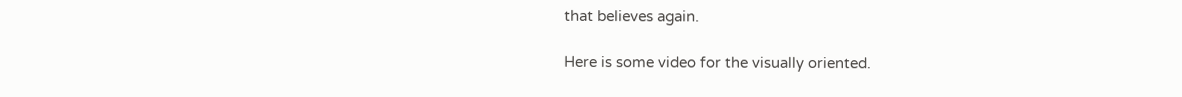that believes again.

Here is some video for the visually oriented.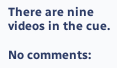There are nine videos in the cue.

No comments: